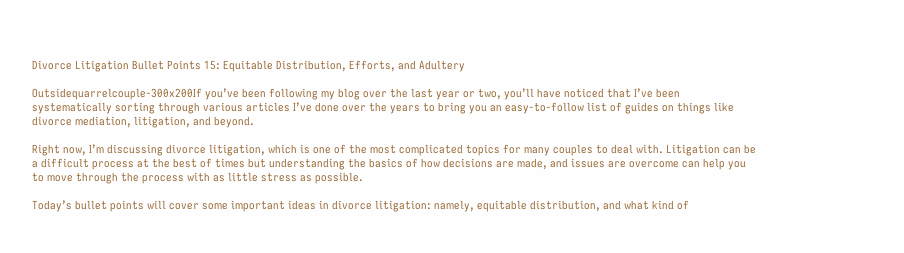Divorce Litigation Bullet Points 15: Equitable Distribution, Efforts, and Adultery

Outsidequarrelcouple-300x200If you’ve been following my blog over the last year or two, you’ll have noticed that I’ve been systematically sorting through various articles I’ve done over the years to bring you an easy-to-follow list of guides on things like divorce mediation, litigation, and beyond.

Right now, I’m discussing divorce litigation, which is one of the most complicated topics for many couples to deal with. Litigation can be a difficult process at the best of times but understanding the basics of how decisions are made, and issues are overcome can help you to move through the process with as little stress as possible.

Today’s bullet points will cover some important ideas in divorce litigation: namely, equitable distribution, and what kind of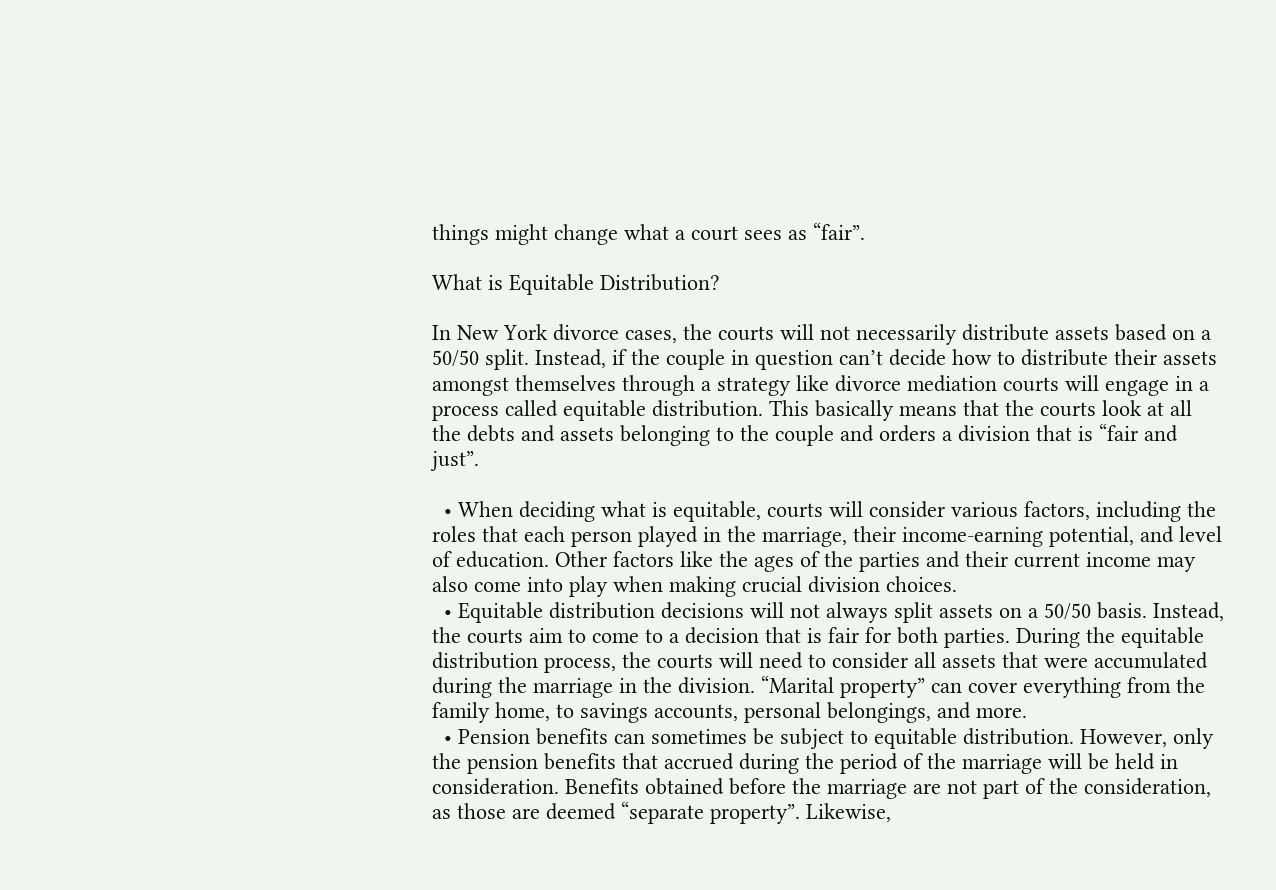things might change what a court sees as “fair”.

What is Equitable Distribution?

In New York divorce cases, the courts will not necessarily distribute assets based on a 50/50 split. Instead, if the couple in question can’t decide how to distribute their assets amongst themselves through a strategy like divorce mediation courts will engage in a process called equitable distribution. This basically means that the courts look at all the debts and assets belonging to the couple and orders a division that is “fair and just”.

  • When deciding what is equitable, courts will consider various factors, including the roles that each person played in the marriage, their income-earning potential, and level of education. Other factors like the ages of the parties and their current income may also come into play when making crucial division choices.
  • Equitable distribution decisions will not always split assets on a 50/50 basis. Instead, the courts aim to come to a decision that is fair for both parties. During the equitable distribution process, the courts will need to consider all assets that were accumulated during the marriage in the division. “Marital property” can cover everything from the family home, to savings accounts, personal belongings, and more.
  • Pension benefits can sometimes be subject to equitable distribution. However, only the pension benefits that accrued during the period of the marriage will be held in consideration. Benefits obtained before the marriage are not part of the consideration, as those are deemed “separate property”. Likewise,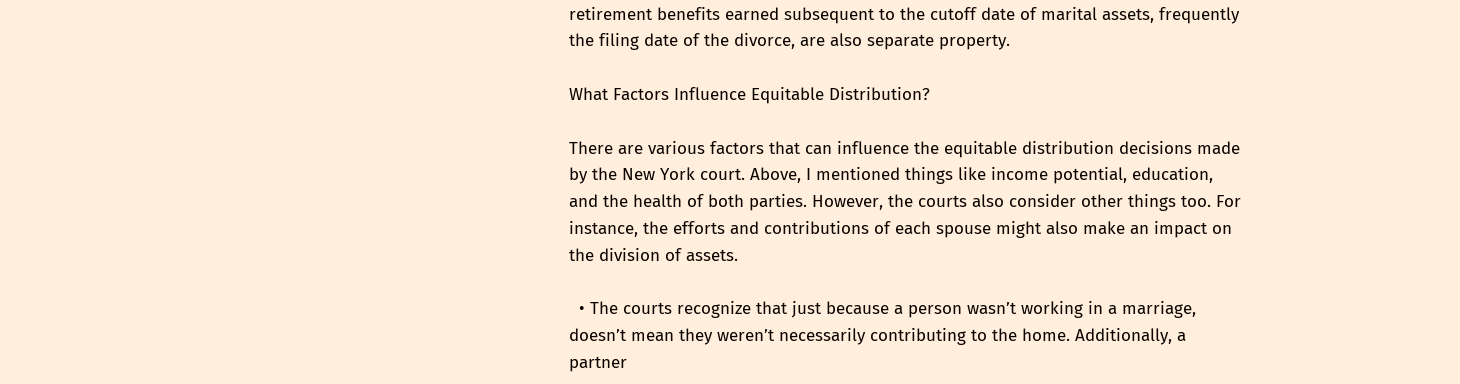retirement benefits earned subsequent to the cutoff date of marital assets, frequently the filing date of the divorce, are also separate property.

What Factors Influence Equitable Distribution?

There are various factors that can influence the equitable distribution decisions made by the New York court. Above, I mentioned things like income potential, education, and the health of both parties. However, the courts also consider other things too. For instance, the efforts and contributions of each spouse might also make an impact on the division of assets.

  • The courts recognize that just because a person wasn’t working in a marriage, doesn’t mean they weren’t necessarily contributing to the home. Additionally, a partner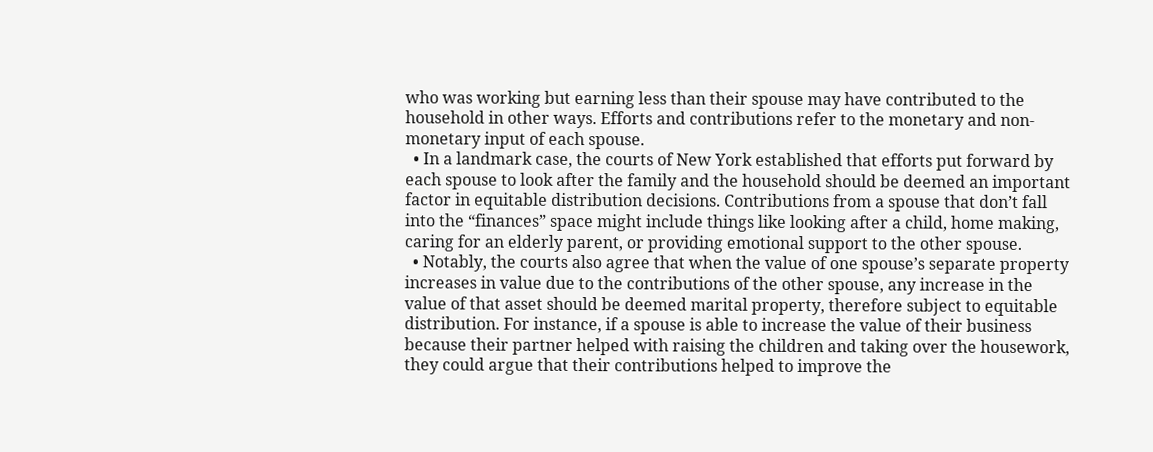who was working but earning less than their spouse may have contributed to the household in other ways. Efforts and contributions refer to the monetary and non-monetary input of each spouse.
  • In a landmark case, the courts of New York established that efforts put forward by each spouse to look after the family and the household should be deemed an important factor in equitable distribution decisions. Contributions from a spouse that don’t fall into the “finances” space might include things like looking after a child, home making, caring for an elderly parent, or providing emotional support to the other spouse.
  • Notably, the courts also agree that when the value of one spouse’s separate property increases in value due to the contributions of the other spouse, any increase in the value of that asset should be deemed marital property, therefore subject to equitable distribution. For instance, if a spouse is able to increase the value of their business because their partner helped with raising the children and taking over the housework, they could argue that their contributions helped to improve the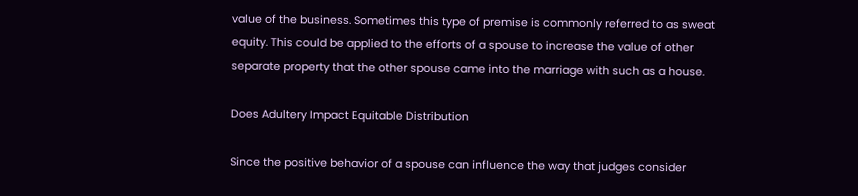value of the business. Sometimes this type of premise is commonly referred to as sweat equity. This could be applied to the efforts of a spouse to increase the value of other separate property that the other spouse came into the marriage with such as a house.

Does Adultery Impact Equitable Distribution

Since the positive behavior of a spouse can influence the way that judges consider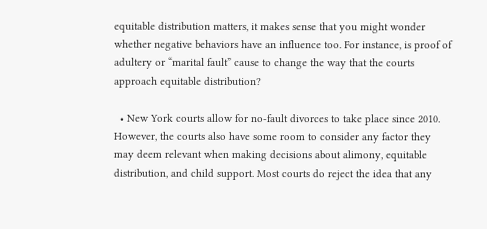equitable distribution matters, it makes sense that you might wonder whether negative behaviors have an influence too. For instance, is proof of adultery or “marital fault” cause to change the way that the courts approach equitable distribution?

  • New York courts allow for no-fault divorces to take place since 2010. However, the courts also have some room to consider any factor they may deem relevant when making decisions about alimony, equitable distribution, and child support. Most courts do reject the idea that any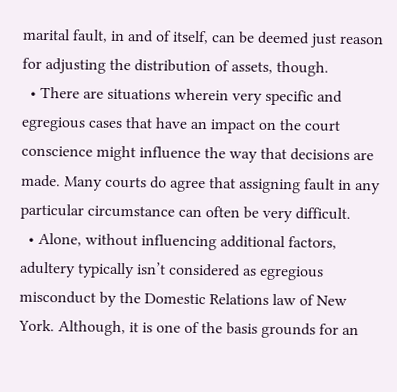marital fault, in and of itself, can be deemed just reason for adjusting the distribution of assets, though.
  • There are situations wherein very specific and egregious cases that have an impact on the court conscience might influence the way that decisions are made. Many courts do agree that assigning fault in any particular circumstance can often be very difficult.
  • Alone, without influencing additional factors, adultery typically isn’t considered as egregious misconduct by the Domestic Relations law of New York. Although, it is one of the basis grounds for an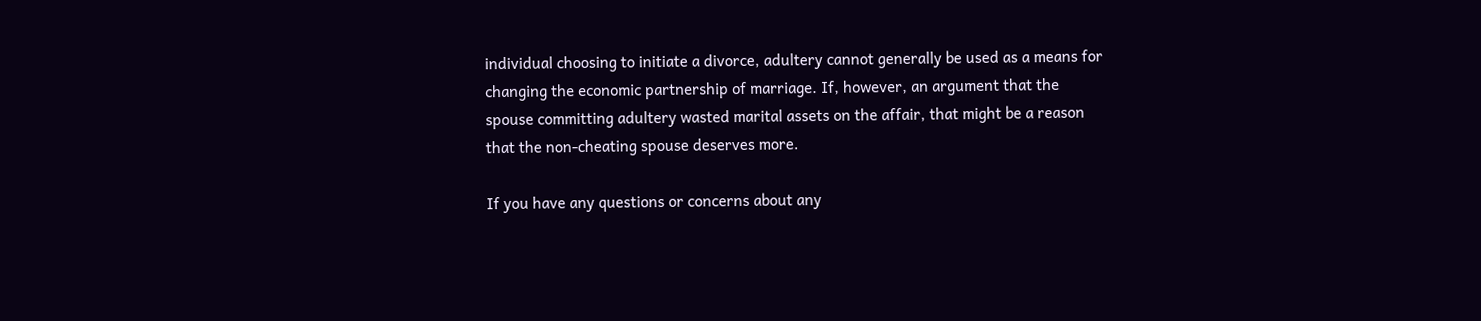individual choosing to initiate a divorce, adultery cannot generally be used as a means for changing the economic partnership of marriage. If, however, an argument that the spouse committing adultery wasted marital assets on the affair, that might be a reason that the non-cheating spouse deserves more.

If you have any questions or concerns about any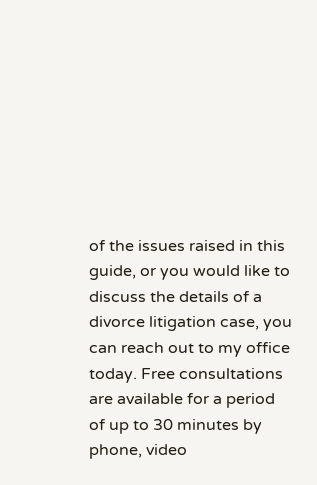of the issues raised in this guide, or you would like to discuss the details of a divorce litigation case, you can reach out to my office today. Free consultations are available for a period of up to 30 minutes by phone, video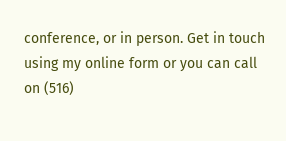conference, or in person. Get in touch using my online form or you can call on (516)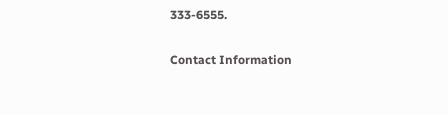333-6555.

Contact Information